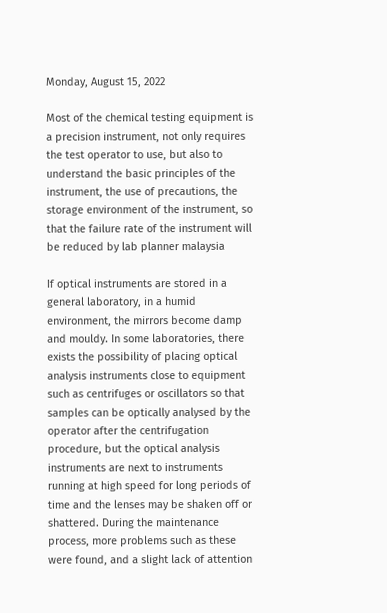Monday, August 15, 2022

Most of the chemical testing equipment is a precision instrument, not only requires the test operator to use, but also to understand the basic principles of the instrument, the use of precautions, the storage environment of the instrument, so that the failure rate of the instrument will be reduced by lab planner malaysia

If optical instruments are stored in a general laboratory, in a humid environment, the mirrors become damp and mouldy. In some laboratories, there exists the possibility of placing optical analysis instruments close to equipment such as centrifuges or oscillators so that samples can be optically analysed by the operator after the centrifugation procedure, but the optical analysis instruments are next to instruments running at high speed for long periods of time and the lenses may be shaken off or shattered. During the maintenance process, more problems such as these were found, and a slight lack of attention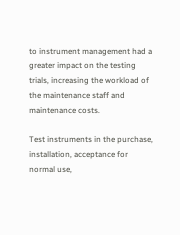to instrument management had a greater impact on the testing trials, increasing the workload of the maintenance staff and maintenance costs.

Test instruments in the purchase, installation, acceptance for normal use,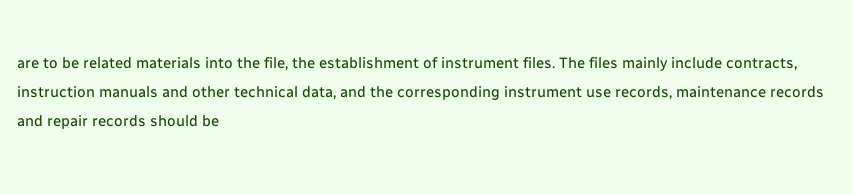are to be related materials into the file, the establishment of instrument files. The files mainly include contracts, instruction manuals and other technical data, and the corresponding instrument use records, maintenance records and repair records should be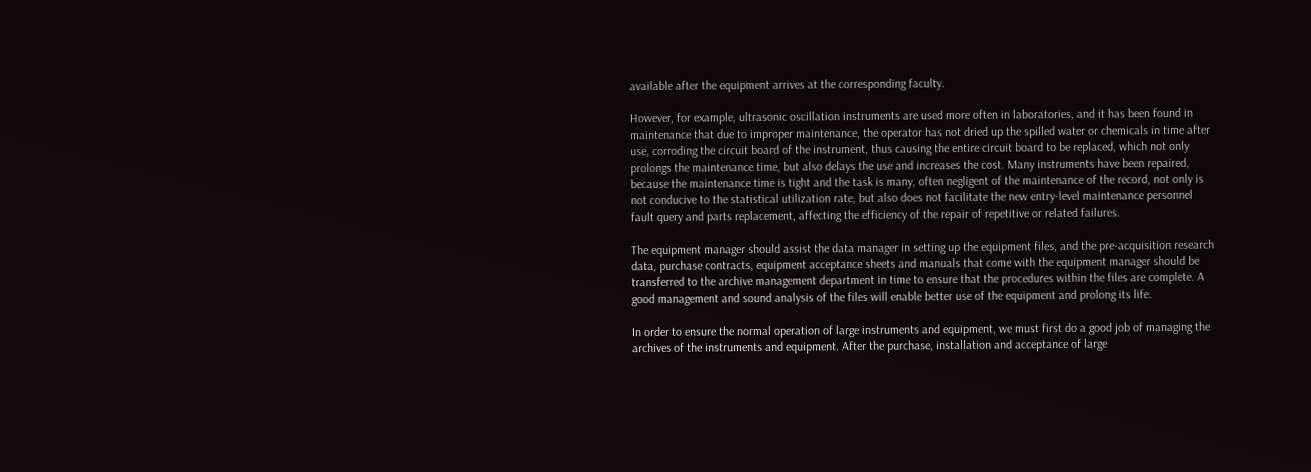available after the equipment arrives at the corresponding faculty.

However, for example, ultrasonic oscillation instruments are used more often in laboratories, and it has been found in maintenance that due to improper maintenance, the operator has not dried up the spilled water or chemicals in time after use, corroding the circuit board of the instrument, thus causing the entire circuit board to be replaced, which not only prolongs the maintenance time, but also delays the use and increases the cost. Many instruments have been repaired, because the maintenance time is tight and the task is many, often negligent of the maintenance of the record, not only is not conducive to the statistical utilization rate, but also does not facilitate the new entry-level maintenance personnel fault query and parts replacement, affecting the efficiency of the repair of repetitive or related failures.

The equipment manager should assist the data manager in setting up the equipment files, and the pre-acquisition research data, purchase contracts, equipment acceptance sheets and manuals that come with the equipment manager should be transferred to the archive management department in time to ensure that the procedures within the files are complete. A good management and sound analysis of the files will enable better use of the equipment and prolong its life.

In order to ensure the normal operation of large instruments and equipment, we must first do a good job of managing the archives of the instruments and equipment. After the purchase, installation and acceptance of large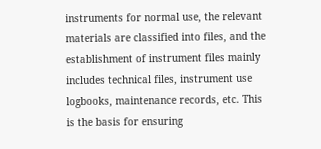instruments for normal use, the relevant materials are classified into files, and the establishment of instrument files mainly includes technical files, instrument use logbooks, maintenance records, etc. This is the basis for ensuring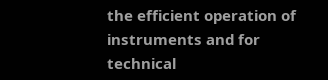the efficient operation of instruments and for technical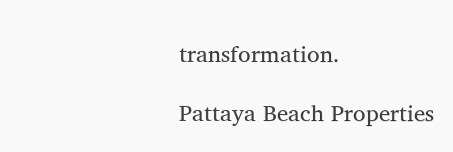transformation.

Pattaya Beach Properties